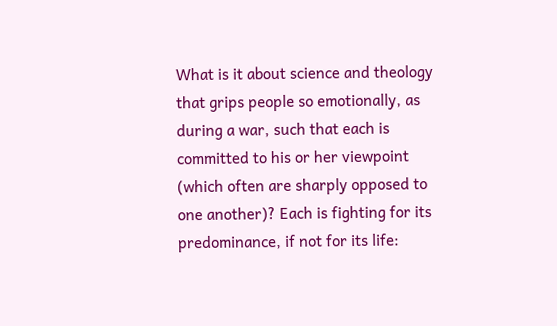What is it about science and theology that grips people so emotionally, as during a war, such that each is committed to his or her viewpoint (which often are sharply opposed to one another)? Each is fighting for its predominance, if not for its life: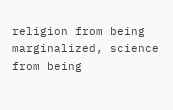religion from being marginalized, science from being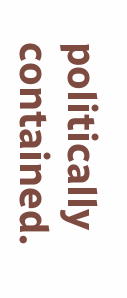politically contained.